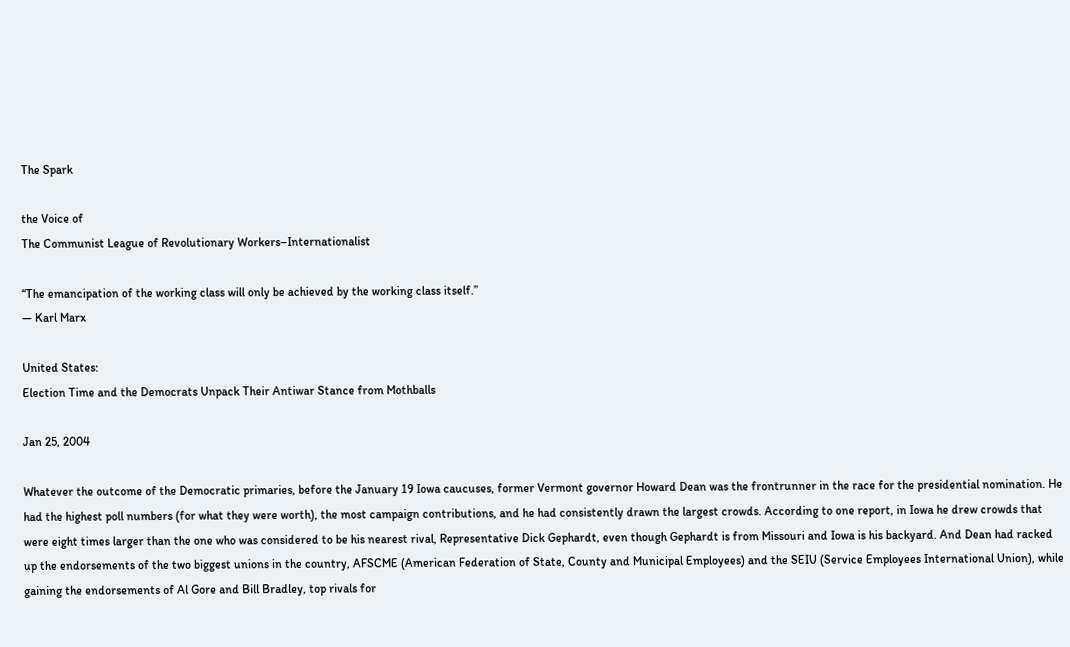The Spark

the Voice of
The Communist League of Revolutionary Workers–Internationalist

“The emancipation of the working class will only be achieved by the working class itself.”
— Karl Marx

United States:
Election Time and the Democrats Unpack Their Antiwar Stance from Mothballs

Jan 25, 2004

Whatever the outcome of the Democratic primaries, before the January 19 Iowa caucuses, former Vermont governor Howard Dean was the frontrunner in the race for the presidential nomination. He had the highest poll numbers (for what they were worth), the most campaign contributions, and he had consistently drawn the largest crowds. According to one report, in Iowa he drew crowds that were eight times larger than the one who was considered to be his nearest rival, Representative Dick Gephardt, even though Gephardt is from Missouri and Iowa is his backyard. And Dean had racked up the endorsements of the two biggest unions in the country, AFSCME (American Federation of State, County and Municipal Employees) and the SEIU (Service Employees International Union), while gaining the endorsements of Al Gore and Bill Bradley, top rivals for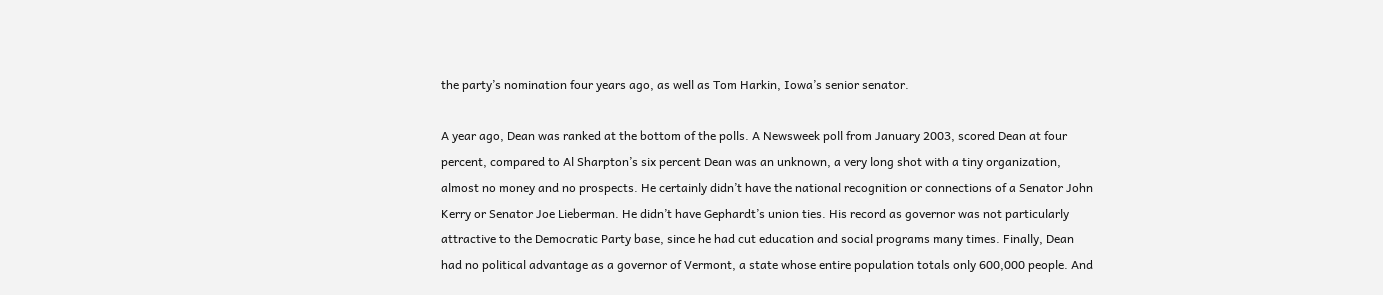the party’s nomination four years ago, as well as Tom Harkin, Iowa’s senior senator.

A year ago, Dean was ranked at the bottom of the polls. A Newsweek poll from January 2003, scored Dean at four percent, compared to Al Sharpton’s six percent Dean was an unknown, a very long shot with a tiny organization, almost no money and no prospects. He certainly didn’t have the national recognition or connections of a Senator John Kerry or Senator Joe Lieberman. He didn’t have Gephardt’s union ties. His record as governor was not particularly attractive to the Democratic Party base, since he had cut education and social programs many times. Finally, Dean had no political advantage as a governor of Vermont, a state whose entire population totals only 600,000 people. And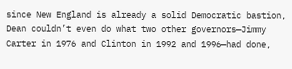since New England is already a solid Democratic bastion, Dean couldn’t even do what two other governors—Jimmy Carter in 1976 and Clinton in 1992 and 1996—had done,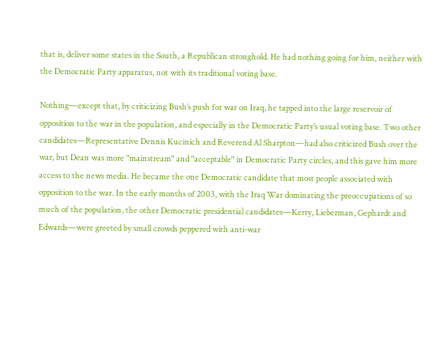that is, deliver some states in the South, a Republican stronghold. He had nothing going for him, neither with the Democratic Party apparatus, not with its traditional voting base.

Nothing—except that, by criticizing Bush’s push for war on Iraq, he tapped into the large reservoir of opposition to the war in the population, and especially in the Democratic Party’s usual voting base. Two other candidates—Representative Dennis Kucinich and Reverend Al Sharpton—had also criticized Bush over the war, but Dean was more "mainstream" and "acceptable" in Democratic Party circles, and this gave him more access to the news media. He became the one Democratic candidate that most people associated with opposition to the war. In the early months of 2003, with the Iraq War dominating the preoccupations of so much of the population, the other Democratic presidential candidates—Kerry, Lieberman, Gephardt and Edwards—were greeted by small crowds peppered with anti-war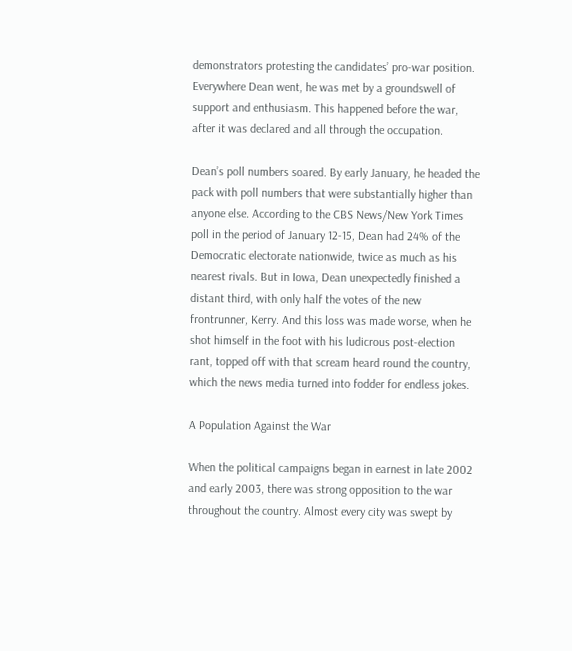demonstrators protesting the candidates’ pro-war position. Everywhere Dean went, he was met by a groundswell of support and enthusiasm. This happened before the war, after it was declared and all through the occupation.

Dean’s poll numbers soared. By early January, he headed the pack with poll numbers that were substantially higher than anyone else. According to the CBS News/New York Times poll in the period of January 12-15, Dean had 24% of the Democratic electorate nationwide, twice as much as his nearest rivals. But in Iowa, Dean unexpectedly finished a distant third, with only half the votes of the new frontrunner, Kerry. And this loss was made worse, when he shot himself in the foot with his ludicrous post-election rant, topped off with that scream heard round the country, which the news media turned into fodder for endless jokes.

A Population Against the War

When the political campaigns began in earnest in late 2002 and early 2003, there was strong opposition to the war throughout the country. Almost every city was swept by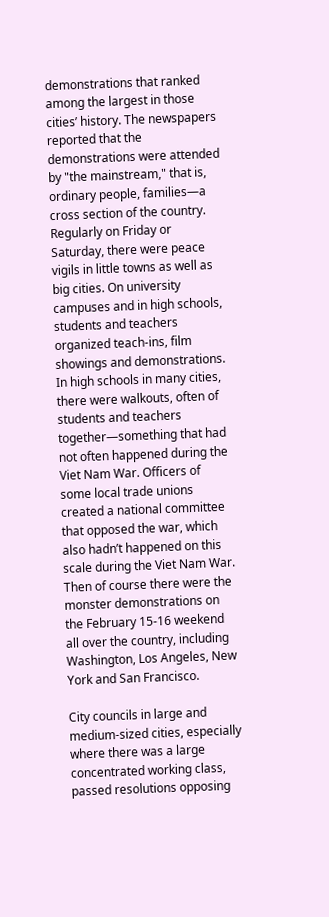demonstrations that ranked among the largest in those cities’ history. The newspapers reported that the demonstrations were attended by "the mainstream," that is, ordinary people, families—a cross section of the country. Regularly on Friday or Saturday, there were peace vigils in little towns as well as big cities. On university campuses and in high schools, students and teachers organized teach-ins, film showings and demonstrations. In high schools in many cities, there were walkouts, often of students and teachers together—something that had not often happened during the Viet Nam War. Officers of some local trade unions created a national committee that opposed the war, which also hadn’t happened on this scale during the Viet Nam War. Then of course there were the monster demonstrations on the February 15-16 weekend all over the country, including Washington, Los Angeles, New York and San Francisco.

City councils in large and medium-sized cities, especially where there was a large concentrated working class, passed resolutions opposing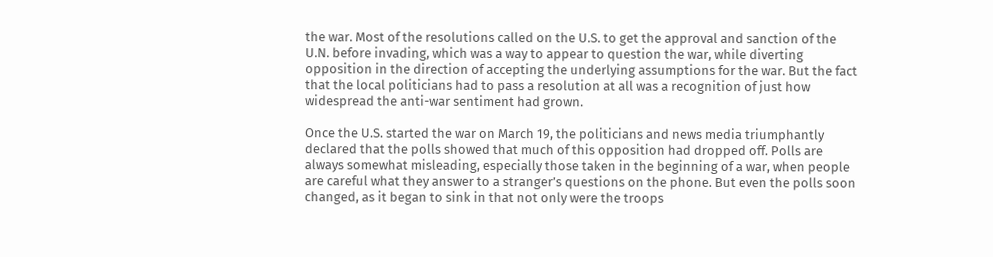the war. Most of the resolutions called on the U.S. to get the approval and sanction of the U.N. before invading, which was a way to appear to question the war, while diverting opposition in the direction of accepting the underlying assumptions for the war. But the fact that the local politicians had to pass a resolution at all was a recognition of just how widespread the anti-war sentiment had grown.

Once the U.S. started the war on March 19, the politicians and news media triumphantly declared that the polls showed that much of this opposition had dropped off. Polls are always somewhat misleading, especially those taken in the beginning of a war, when people are careful what they answer to a stranger’s questions on the phone. But even the polls soon changed, as it began to sink in that not only were the troops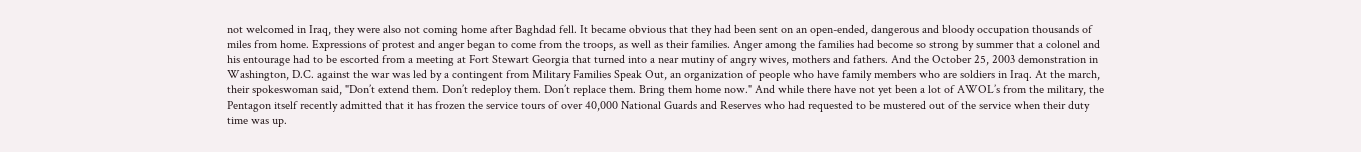not welcomed in Iraq, they were also not coming home after Baghdad fell. It became obvious that they had been sent on an open-ended, dangerous and bloody occupation thousands of miles from home. Expressions of protest and anger began to come from the troops, as well as their families. Anger among the families had become so strong by summer that a colonel and his entourage had to be escorted from a meeting at Fort Stewart Georgia that turned into a near mutiny of angry wives, mothers and fathers. And the October 25, 2003 demonstration in Washington, D.C. against the war was led by a contingent from Military Families Speak Out, an organization of people who have family members who are soldiers in Iraq. At the march, their spokeswoman said, "Don’t extend them. Don’t redeploy them. Don’t replace them. Bring them home now." And while there have not yet been a lot of AWOL’s from the military, the Pentagon itself recently admitted that it has frozen the service tours of over 40,000 National Guards and Reserves who had requested to be mustered out of the service when their duty time was up.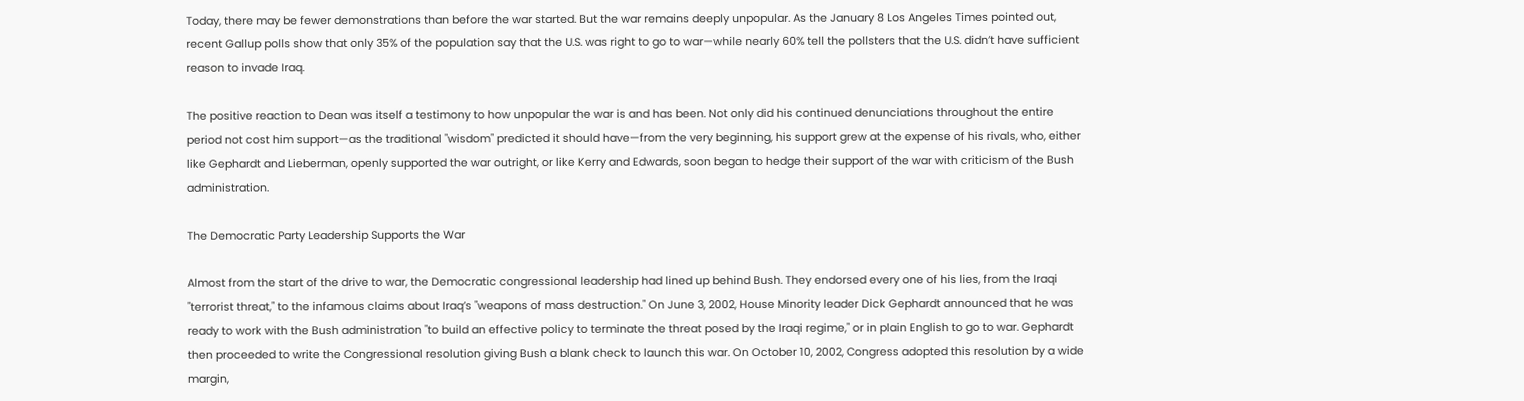Today, there may be fewer demonstrations than before the war started. But the war remains deeply unpopular. As the January 8 Los Angeles Times pointed out, recent Gallup polls show that only 35% of the population say that the U.S. was right to go to war—while nearly 60% tell the pollsters that the U.S. didn’t have sufficient reason to invade Iraq.

The positive reaction to Dean was itself a testimony to how unpopular the war is and has been. Not only did his continued denunciations throughout the entire period not cost him support—as the traditional "wisdom" predicted it should have—from the very beginning, his support grew at the expense of his rivals, who, either like Gephardt and Lieberman, openly supported the war outright, or like Kerry and Edwards, soon began to hedge their support of the war with criticism of the Bush administration.

The Democratic Party Leadership Supports the War

Almost from the start of the drive to war, the Democratic congressional leadership had lined up behind Bush. They endorsed every one of his lies, from the Iraqi "terrorist threat," to the infamous claims about Iraq’s "weapons of mass destruction." On June 3, 2002, House Minority leader Dick Gephardt announced that he was ready to work with the Bush administration "to build an effective policy to terminate the threat posed by the Iraqi regime," or in plain English to go to war. Gephardt then proceeded to write the Congressional resolution giving Bush a blank check to launch this war. On October 10, 2002, Congress adopted this resolution by a wide margin,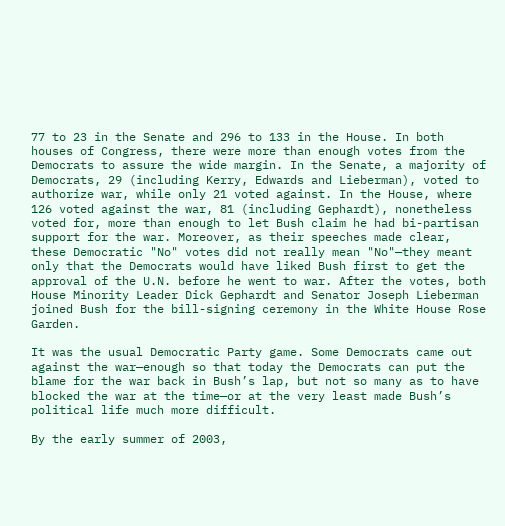77 to 23 in the Senate and 296 to 133 in the House. In both houses of Congress, there were more than enough votes from the Democrats to assure the wide margin. In the Senate, a majority of Democrats, 29 (including Kerry, Edwards and Lieberman), voted to authorize war, while only 21 voted against. In the House, where 126 voted against the war, 81 (including Gephardt), nonetheless voted for, more than enough to let Bush claim he had bi-partisan support for the war. Moreover, as their speeches made clear, these Democratic "No" votes did not really mean "No"—they meant only that the Democrats would have liked Bush first to get the approval of the U.N. before he went to war. After the votes, both House Minority Leader Dick Gephardt and Senator Joseph Lieberman joined Bush for the bill-signing ceremony in the White House Rose Garden.

It was the usual Democratic Party game. Some Democrats came out against the war—enough so that today the Democrats can put the blame for the war back in Bush’s lap, but not so many as to have blocked the war at the time—or at the very least made Bush’s political life much more difficult.

By the early summer of 2003,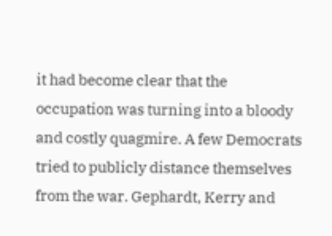it had become clear that the occupation was turning into a bloody and costly quagmire. A few Democrats tried to publicly distance themselves from the war. Gephardt, Kerry and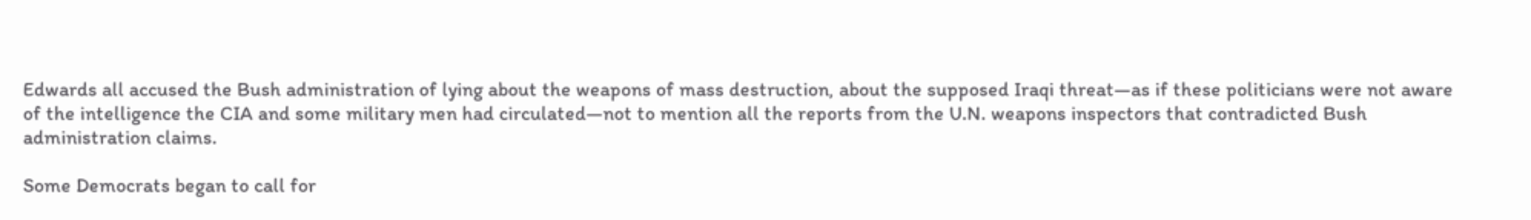Edwards all accused the Bush administration of lying about the weapons of mass destruction, about the supposed Iraqi threat—as if these politicians were not aware of the intelligence the CIA and some military men had circulated—not to mention all the reports from the U.N. weapons inspectors that contradicted Bush administration claims.

Some Democrats began to call for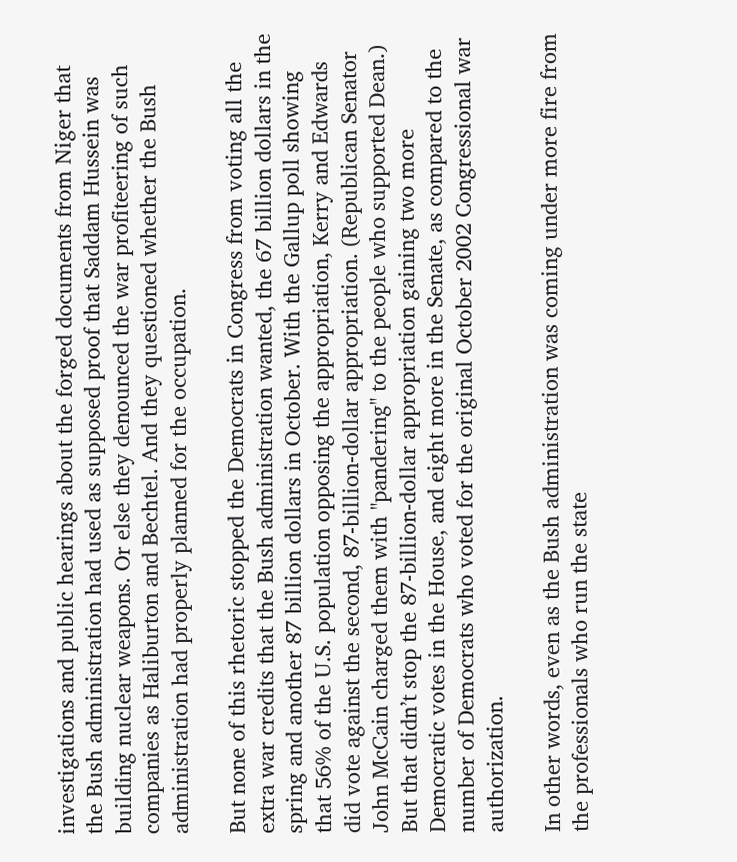investigations and public hearings about the forged documents from Niger that the Bush administration had used as supposed proof that Saddam Hussein was building nuclear weapons. Or else they denounced the war profiteering of such companies as Haliburton and Bechtel. And they questioned whether the Bush administration had properly planned for the occupation.

But none of this rhetoric stopped the Democrats in Congress from voting all the extra war credits that the Bush administration wanted, the 67 billion dollars in the spring and another 87 billion dollars in October. With the Gallup poll showing that 56% of the U.S. population opposing the appropriation, Kerry and Edwards did vote against the second, 87-billion-dollar appropriation. (Republican Senator John McCain charged them with "pandering" to the people who supported Dean.) But that didn’t stop the 87-billion-dollar appropriation gaining two more Democratic votes in the House, and eight more in the Senate, as compared to the number of Democrats who voted for the original October 2002 Congressional war authorization.

In other words, even as the Bush administration was coming under more fire from the professionals who run the state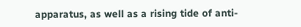apparatus, as well as a rising tide of anti-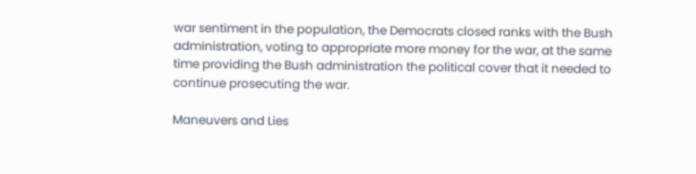war sentiment in the population, the Democrats closed ranks with the Bush administration, voting to appropriate more money for the war, at the same time providing the Bush administration the political cover that it needed to continue prosecuting the war.

Maneuvers and Lies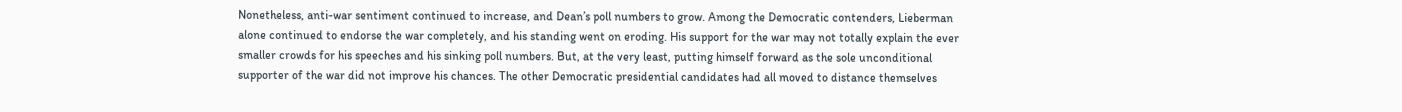Nonetheless, anti-war sentiment continued to increase, and Dean’s poll numbers to grow. Among the Democratic contenders, Lieberman alone continued to endorse the war completely, and his standing went on eroding. His support for the war may not totally explain the ever smaller crowds for his speeches and his sinking poll numbers. But, at the very least, putting himself forward as the sole unconditional supporter of the war did not improve his chances. The other Democratic presidential candidates had all moved to distance themselves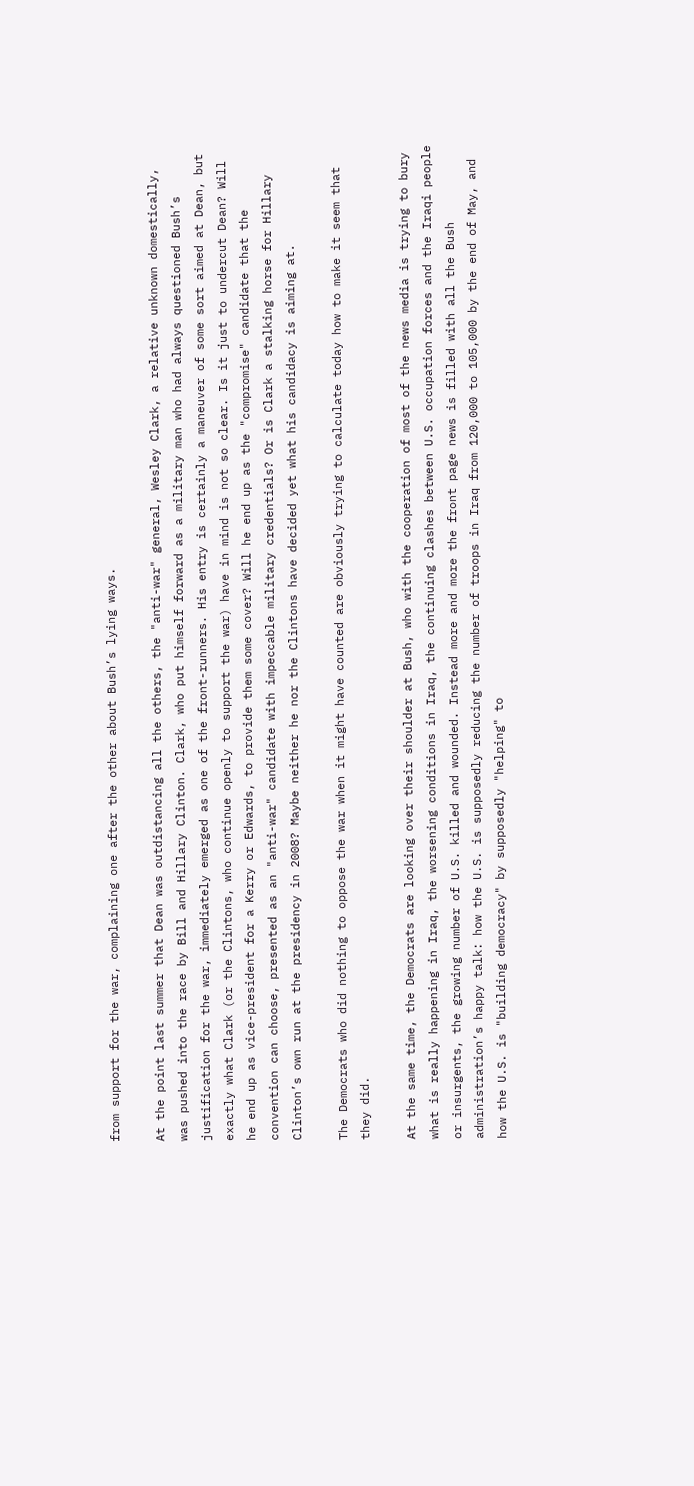from support for the war, complaining one after the other about Bush’s lying ways.

At the point last summer that Dean was outdistancing all the others, the "anti-war" general, Wesley Clark, a relative unknown domestically, was pushed into the race by Bill and Hillary Clinton. Clark, who put himself forward as a military man who had always questioned Bush’s justification for the war, immediately emerged as one of the front-runners. His entry is certainly a maneuver of some sort aimed at Dean, but exactly what Clark (or the Clintons, who continue openly to support the war) have in mind is not so clear. Is it just to undercut Dean? Will he end up as vice-president for a Kerry or Edwards, to provide them some cover? Will he end up as the "compromise" candidate that the convention can choose, presented as an "anti-war" candidate with impeccable military credentials? Or is Clark a stalking horse for Hillary Clinton’s own run at the presidency in 2008? Maybe neither he nor the Clintons have decided yet what his candidacy is aiming at.

The Democrats who did nothing to oppose the war when it might have counted are obviously trying to calculate today how to make it seem that they did.

At the same time, the Democrats are looking over their shoulder at Bush, who with the cooperation of most of the news media is trying to bury what is really happening in Iraq, the worsening conditions in Iraq, the continuing clashes between U.S. occupation forces and the Iraqi people or insurgents, the growing number of U.S. killed and wounded. Instead more and more the front page news is filled with all the Bush administration’s happy talk: how the U.S. is supposedly reducing the number of troops in Iraq from 120,000 to 105,000 by the end of May, and how the U.S. is "building democracy" by supposedly "helping" to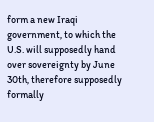form a new Iraqi government, to which the U.S. will supposedly hand over sovereignty by June 30th, therefore supposedly formally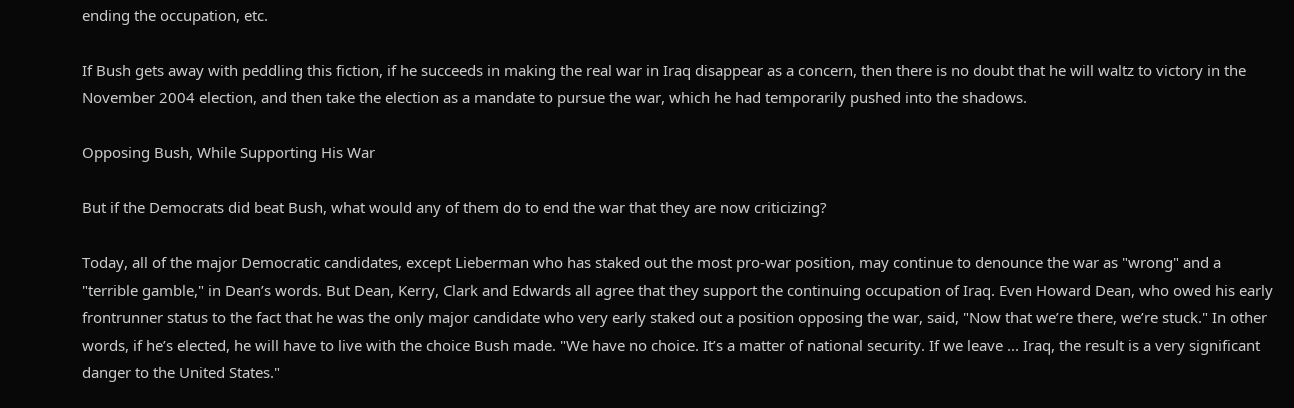ending the occupation, etc.

If Bush gets away with peddling this fiction, if he succeeds in making the real war in Iraq disappear as a concern, then there is no doubt that he will waltz to victory in the November 2004 election, and then take the election as a mandate to pursue the war, which he had temporarily pushed into the shadows.

Opposing Bush, While Supporting His War

But if the Democrats did beat Bush, what would any of them do to end the war that they are now criticizing?

Today, all of the major Democratic candidates, except Lieberman who has staked out the most pro-war position, may continue to denounce the war as "wrong" and a "terrible gamble," in Dean’s words. But Dean, Kerry, Clark and Edwards all agree that they support the continuing occupation of Iraq. Even Howard Dean, who owed his early frontrunner status to the fact that he was the only major candidate who very early staked out a position opposing the war, said, "Now that we’re there, we’re stuck." In other words, if he’s elected, he will have to live with the choice Bush made. "We have no choice. It’s a matter of national security. If we leave ... Iraq, the result is a very significant danger to the United States."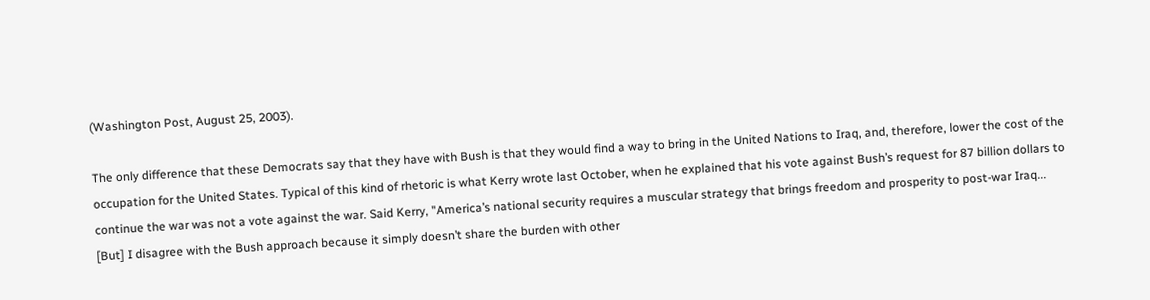(Washington Post, August 25, 2003).

The only difference that these Democrats say that they have with Bush is that they would find a way to bring in the United Nations to Iraq, and, therefore, lower the cost of the occupation for the United States. Typical of this kind of rhetoric is what Kerry wrote last October, when he explained that his vote against Bush’s request for 87 billion dollars to continue the war was not a vote against the war. Said Kerry, "America’s national security requires a muscular strategy that brings freedom and prosperity to post-war Iraq... [But] I disagree with the Bush approach because it simply doesn’t share the burden with other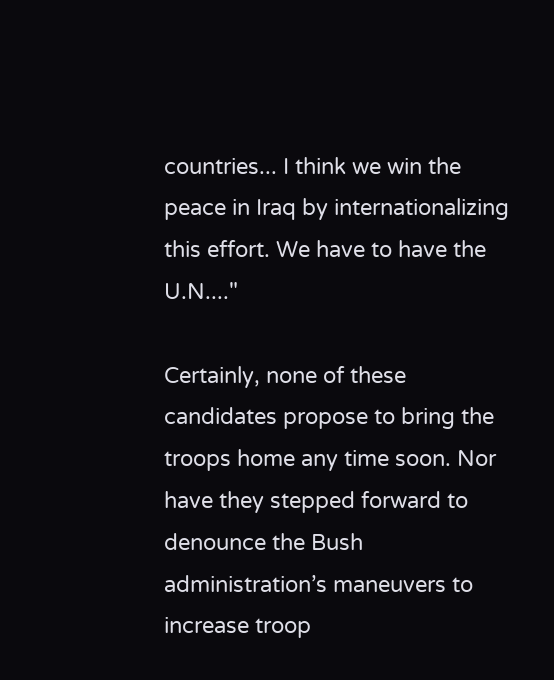countries... I think we win the peace in Iraq by internationalizing this effort. We have to have the U.N...."

Certainly, none of these candidates propose to bring the troops home any time soon. Nor have they stepped forward to denounce the Bush administration’s maneuvers to increase troop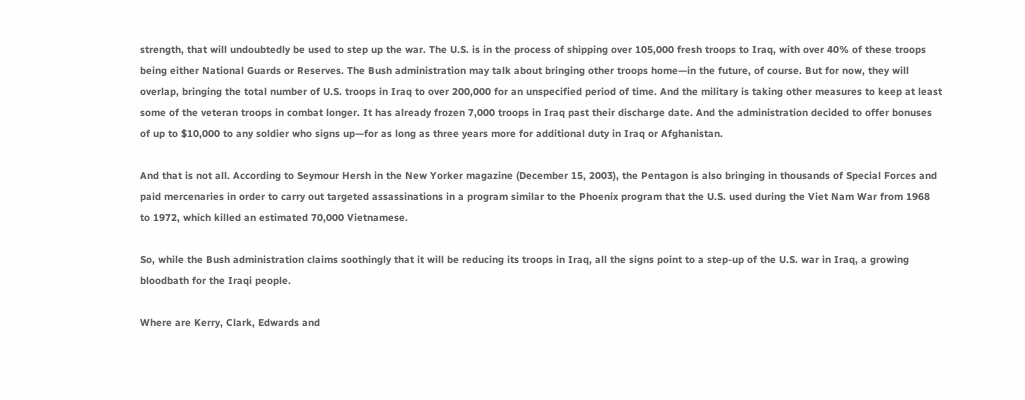strength, that will undoubtedly be used to step up the war. The U.S. is in the process of shipping over 105,000 fresh troops to Iraq, with over 40% of these troops being either National Guards or Reserves. The Bush administration may talk about bringing other troops home—in the future, of course. But for now, they will overlap, bringing the total number of U.S. troops in Iraq to over 200,000 for an unspecified period of time. And the military is taking other measures to keep at least some of the veteran troops in combat longer. It has already frozen 7,000 troops in Iraq past their discharge date. And the administration decided to offer bonuses of up to $10,000 to any soldier who signs up—for as long as three years more for additional duty in Iraq or Afghanistan.

And that is not all. According to Seymour Hersh in the New Yorker magazine (December 15, 2003), the Pentagon is also bringing in thousands of Special Forces and paid mercenaries in order to carry out targeted assassinations in a program similar to the Phoenix program that the U.S. used during the Viet Nam War from 1968 to 1972, which killed an estimated 70,000 Vietnamese.

So, while the Bush administration claims soothingly that it will be reducing its troops in Iraq, all the signs point to a step-up of the U.S. war in Iraq, a growing bloodbath for the Iraqi people.

Where are Kerry, Clark, Edwards and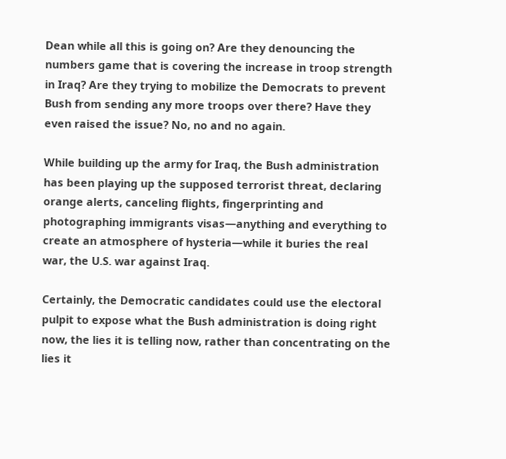Dean while all this is going on? Are they denouncing the numbers game that is covering the increase in troop strength in Iraq? Are they trying to mobilize the Democrats to prevent Bush from sending any more troops over there? Have they even raised the issue? No, no and no again.

While building up the army for Iraq, the Bush administration has been playing up the supposed terrorist threat, declaring orange alerts, canceling flights, fingerprinting and photographing immigrants visas—anything and everything to create an atmosphere of hysteria—while it buries the real war, the U.S. war against Iraq.

Certainly, the Democratic candidates could use the electoral pulpit to expose what the Bush administration is doing right now, the lies it is telling now, rather than concentrating on the lies it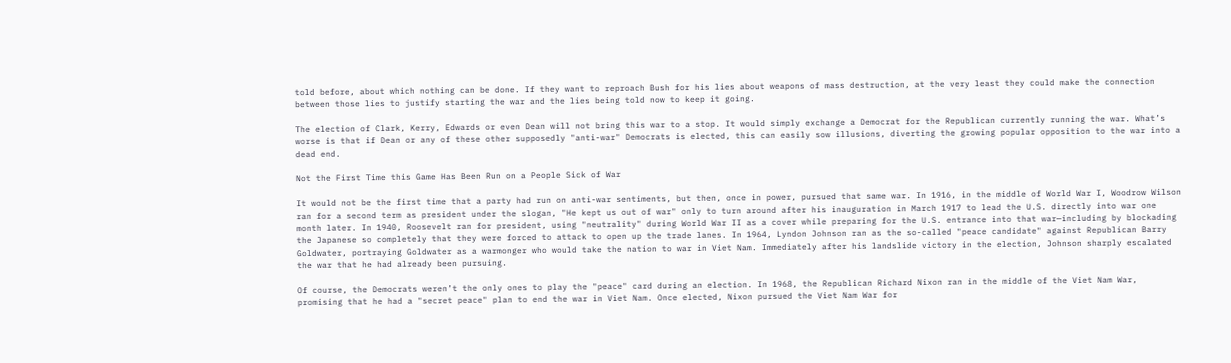told before, about which nothing can be done. If they want to reproach Bush for his lies about weapons of mass destruction, at the very least they could make the connection between those lies to justify starting the war and the lies being told now to keep it going.

The election of Clark, Kerry, Edwards or even Dean will not bring this war to a stop. It would simply exchange a Democrat for the Republican currently running the war. What’s worse is that if Dean or any of these other supposedly "anti-war" Democrats is elected, this can easily sow illusions, diverting the growing popular opposition to the war into a dead end.

Not the First Time this Game Has Been Run on a People Sick of War

It would not be the first time that a party had run on anti-war sentiments, but then, once in power, pursued that same war. In 1916, in the middle of World War I, Woodrow Wilson ran for a second term as president under the slogan, "He kept us out of war" only to turn around after his inauguration in March 1917 to lead the U.S. directly into war one month later. In 1940, Roosevelt ran for president, using "neutrality" during World War II as a cover while preparing for the U.S. entrance into that war—including by blockading the Japanese so completely that they were forced to attack to open up the trade lanes. In 1964, Lyndon Johnson ran as the so-called "peace candidate" against Republican Barry Goldwater, portraying Goldwater as a warmonger who would take the nation to war in Viet Nam. Immediately after his landslide victory in the election, Johnson sharply escalated the war that he had already been pursuing.

Of course, the Democrats weren’t the only ones to play the "peace" card during an election. In 1968, the Republican Richard Nixon ran in the middle of the Viet Nam War, promising that he had a "secret peace" plan to end the war in Viet Nam. Once elected, Nixon pursued the Viet Nam War for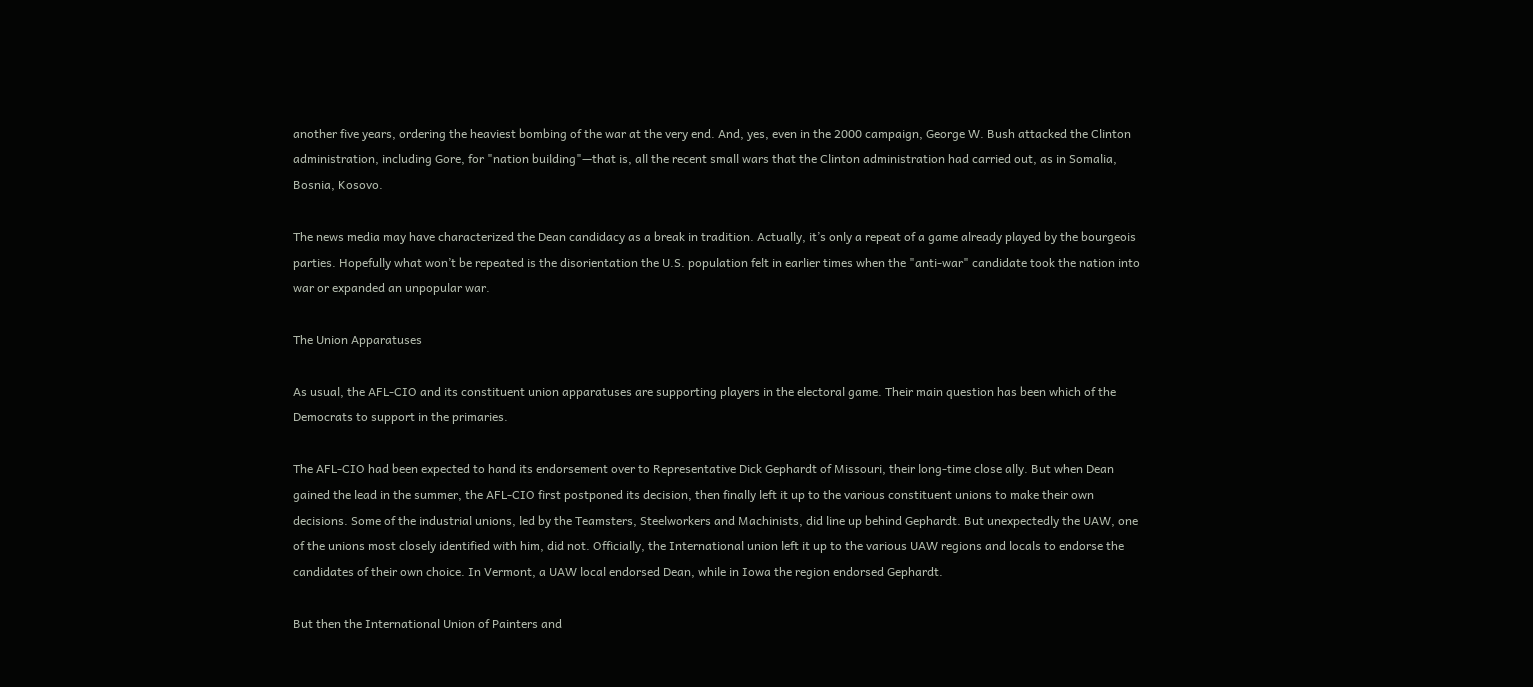another five years, ordering the heaviest bombing of the war at the very end. And, yes, even in the 2000 campaign, George W. Bush attacked the Clinton administration, including Gore, for "nation building"—that is, all the recent small wars that the Clinton administration had carried out, as in Somalia, Bosnia, Kosovo.

The news media may have characterized the Dean candidacy as a break in tradition. Actually, it’s only a repeat of a game already played by the bourgeois parties. Hopefully what won’t be repeated is the disorientation the U.S. population felt in earlier times when the "anti-war" candidate took the nation into war or expanded an unpopular war.

The Union Apparatuses

As usual, the AFL-CIO and its constituent union apparatuses are supporting players in the electoral game. Their main question has been which of the Democrats to support in the primaries.

The AFL-CIO had been expected to hand its endorsement over to Representative Dick Gephardt of Missouri, their long-time close ally. But when Dean gained the lead in the summer, the AFL-CIO first postponed its decision, then finally left it up to the various constituent unions to make their own decisions. Some of the industrial unions, led by the Teamsters, Steelworkers and Machinists, did line up behind Gephardt. But unexpectedly the UAW, one of the unions most closely identified with him, did not. Officially, the International union left it up to the various UAW regions and locals to endorse the candidates of their own choice. In Vermont, a UAW local endorsed Dean, while in Iowa the region endorsed Gephardt.

But then the International Union of Painters and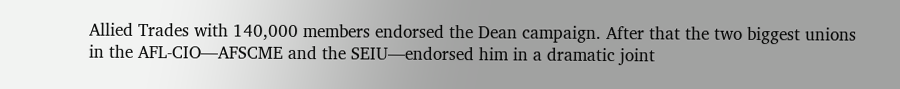Allied Trades with 140,000 members endorsed the Dean campaign. After that the two biggest unions in the AFL-CIO—AFSCME and the SEIU—endorsed him in a dramatic joint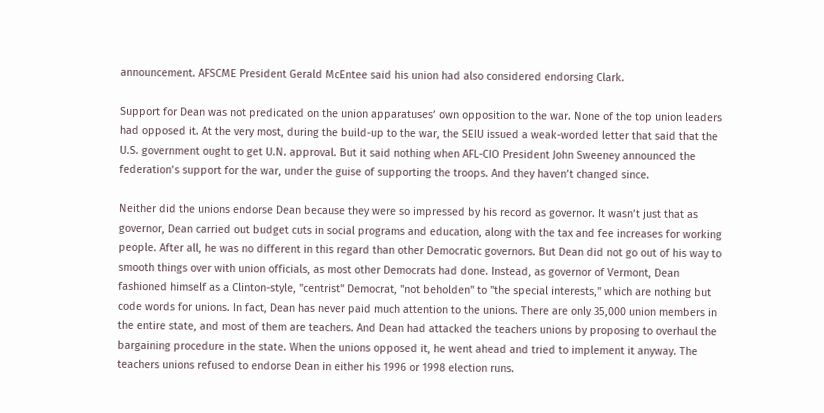announcement. AFSCME President Gerald McEntee said his union had also considered endorsing Clark.

Support for Dean was not predicated on the union apparatuses’ own opposition to the war. None of the top union leaders had opposed it. At the very most, during the build-up to the war, the SEIU issued a weak-worded letter that said that the U.S. government ought to get U.N. approval. But it said nothing when AFL-CIO President John Sweeney announced the federation’s support for the war, under the guise of supporting the troops. And they haven’t changed since.

Neither did the unions endorse Dean because they were so impressed by his record as governor. It wasn’t just that as governor, Dean carried out budget cuts in social programs and education, along with the tax and fee increases for working people. After all, he was no different in this regard than other Democratic governors. But Dean did not go out of his way to smooth things over with union officials, as most other Democrats had done. Instead, as governor of Vermont, Dean fashioned himself as a Clinton-style, "centrist" Democrat, "not beholden" to "the special interests," which are nothing but code words for unions. In fact, Dean has never paid much attention to the unions. There are only 35,000 union members in the entire state, and most of them are teachers. And Dean had attacked the teachers unions by proposing to overhaul the bargaining procedure in the state. When the unions opposed it, he went ahead and tried to implement it anyway. The teachers unions refused to endorse Dean in either his 1996 or 1998 election runs.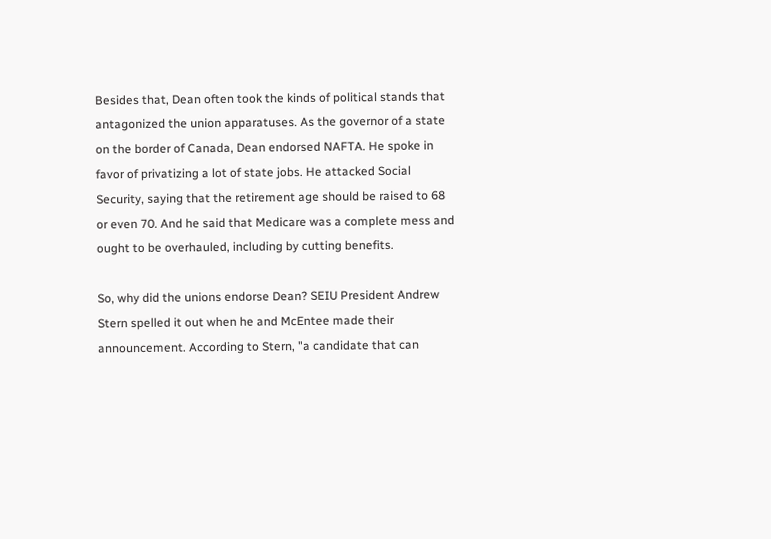Besides that, Dean often took the kinds of political stands that antagonized the union apparatuses. As the governor of a state on the border of Canada, Dean endorsed NAFTA. He spoke in favor of privatizing a lot of state jobs. He attacked Social Security, saying that the retirement age should be raised to 68 or even 70. And he said that Medicare was a complete mess and ought to be overhauled, including by cutting benefits.

So, why did the unions endorse Dean? SEIU President Andrew Stern spelled it out when he and McEntee made their announcement. According to Stern, "a candidate that can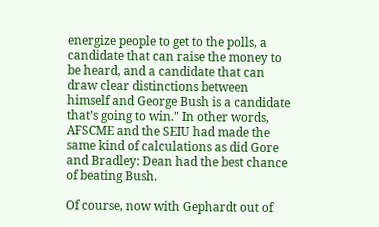energize people to get to the polls, a candidate that can raise the money to be heard, and a candidate that can draw clear distinctions between himself and George Bush is a candidate that’s going to win." In other words, AFSCME and the SEIU had made the same kind of calculations as did Gore and Bradley: Dean had the best chance of beating Bush.

Of course, now with Gephardt out of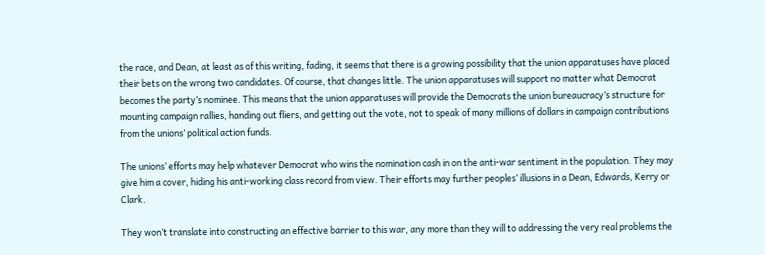the race, and Dean, at least as of this writing, fading, it seems that there is a growing possibility that the union apparatuses have placed their bets on the wrong two candidates. Of course, that changes little. The union apparatuses will support no matter what Democrat becomes the party’s nominee. This means that the union apparatuses will provide the Democrats the union bureaucracy’s structure for mounting campaign rallies, handing out fliers, and getting out the vote, not to speak of many millions of dollars in campaign contributions from the unions’ political action funds.

The unions’ efforts may help whatever Democrat who wins the nomination cash in on the anti-war sentiment in the population. They may give him a cover, hiding his anti-working class record from view. Their efforts may further peoples’ illusions in a Dean, Edwards, Kerry or Clark.

They won’t translate into constructing an effective barrier to this war, any more than they will to addressing the very real problems the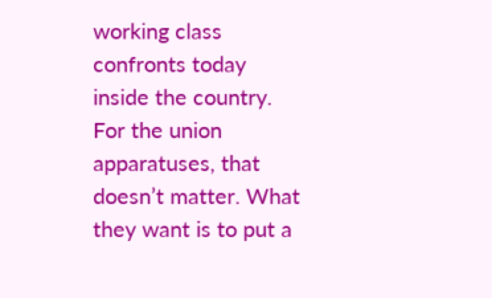working class confronts today inside the country. For the union apparatuses, that doesn’t matter. What they want is to put a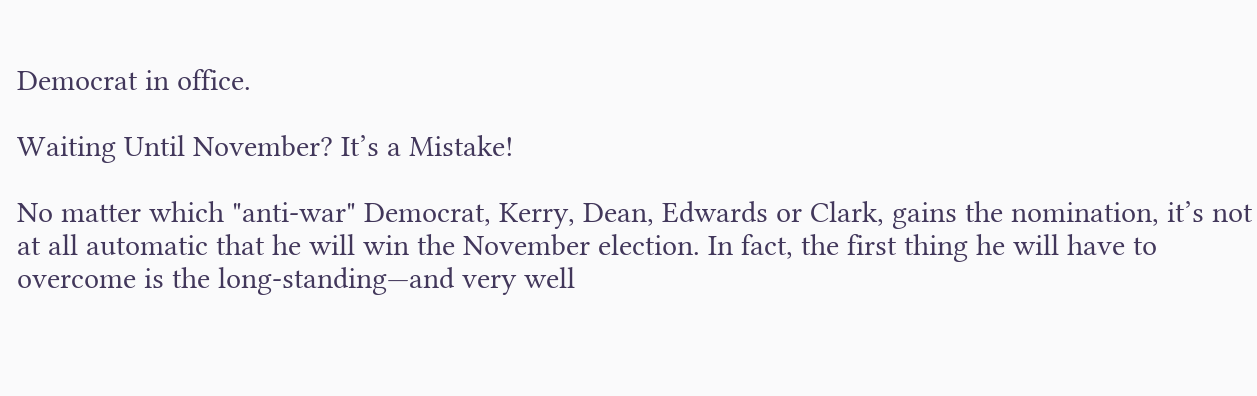Democrat in office.

Waiting Until November? It’s a Mistake!

No matter which "anti-war" Democrat, Kerry, Dean, Edwards or Clark, gains the nomination, it’s not at all automatic that he will win the November election. In fact, the first thing he will have to overcome is the long-standing—and very well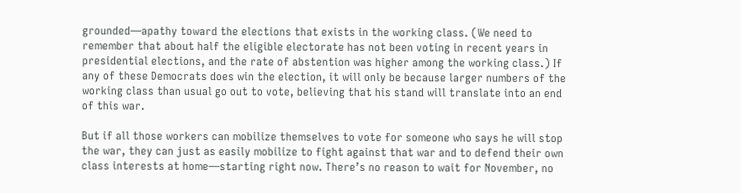grounded—apathy toward the elections that exists in the working class. (We need to remember that about half the eligible electorate has not been voting in recent years in presidential elections, and the rate of abstention was higher among the working class.) If any of these Democrats does win the election, it will only be because larger numbers of the working class than usual go out to vote, believing that his stand will translate into an end of this war.

But if all those workers can mobilize themselves to vote for someone who says he will stop the war, they can just as easily mobilize to fight against that war and to defend their own class interests at home—starting right now. There’s no reason to wait for November, no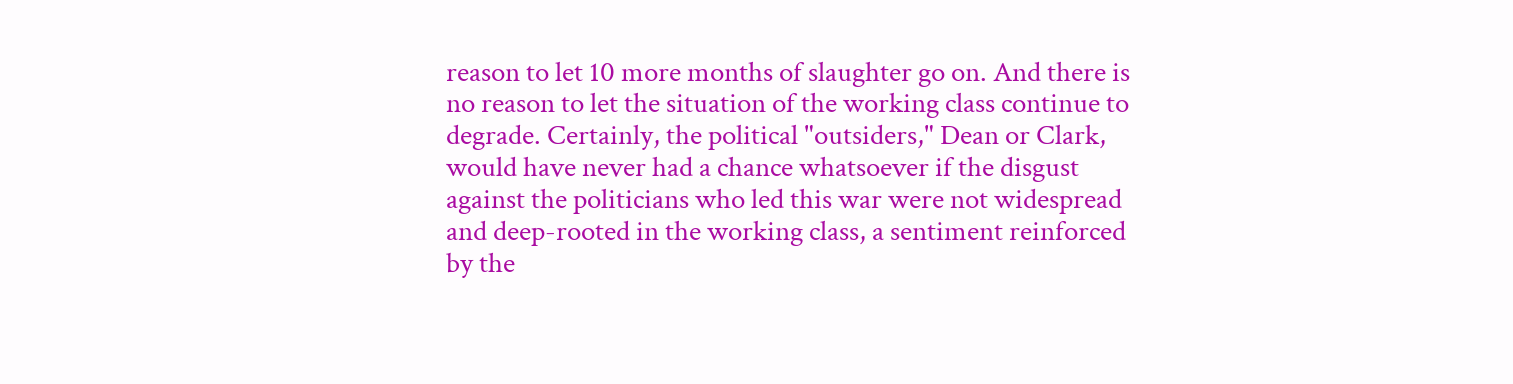reason to let 10 more months of slaughter go on. And there is no reason to let the situation of the working class continue to degrade. Certainly, the political "outsiders," Dean or Clark, would have never had a chance whatsoever if the disgust against the politicians who led this war were not widespread and deep-rooted in the working class, a sentiment reinforced by the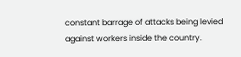constant barrage of attacks being levied against workers inside the country.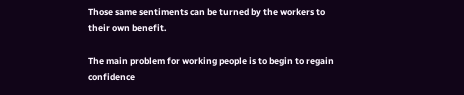Those same sentiments can be turned by the workers to their own benefit.

The main problem for working people is to begin to regain confidence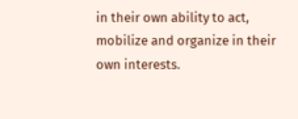in their own ability to act, mobilize and organize in their own interests.